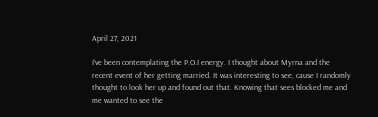April 27, 2021

I’ve been contemplating the P.O.I energy. I thought about Myrna and the recent event of her getting married. It was interesting to see, cause I randomly thought to look her up and found out that. Knowing that sees blocked me and me wanted to see the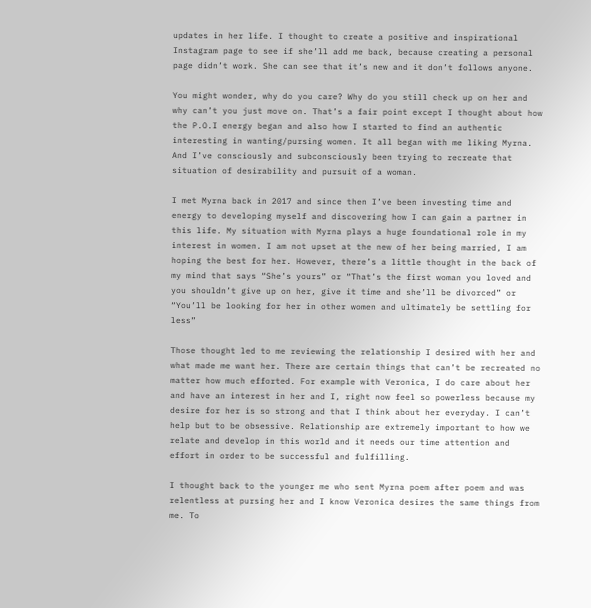updates in her life. I thought to create a positive and inspirational Instagram page to see if she’ll add me back, because creating a personal page didn’t work. She can see that it’s new and it don’t follows anyone.

You might wonder, why do you care? Why do you still check up on her and why can’t you just move on. That’s a fair point except I thought about how the P.O.I energy began and also how I started to find an authentic interesting in wanting/pursing women. It all began with me liking Myrna. And I’ve consciously and subconsciously been trying to recreate that situation of desirability and pursuit of a woman.

I met Myrna back in 2017 and since then I’ve been investing time and energy to developing myself and discovering how I can gain a partner in this life. My situation with Myrna plays a huge foundational role in my interest in women. I am not upset at the new of her being married, I am hoping the best for her. However, there’s a little thought in the back of my mind that says “She’s yours” or “That’s the first woman you loved and you shouldn’t give up on her, give it time and she’ll be divorced” or “You’ll be looking for her in other women and ultimately be settling for less”

Those thought led to me reviewing the relationship I desired with her and what made me want her. There are certain things that can’t be recreated no matter how much efforted. For example with Veronica, I do care about her and have an interest in her and I, right now feel so powerless because my desire for her is so strong and that I think about her everyday. I can’t help but to be obsessive. Relationship are extremely important to how we relate and develop in this world and it needs our time attention and effort in order to be successful and fulfilling.

I thought back to the younger me who sent Myrna poem after poem and was relentless at pursing her and I know Veronica desires the same things from me. To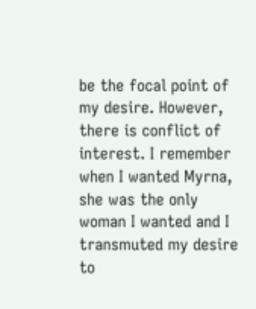be the focal point of my desire. However, there is conflict of interest. I remember when I wanted Myrna, she was the only woman I wanted and I transmuted my desire to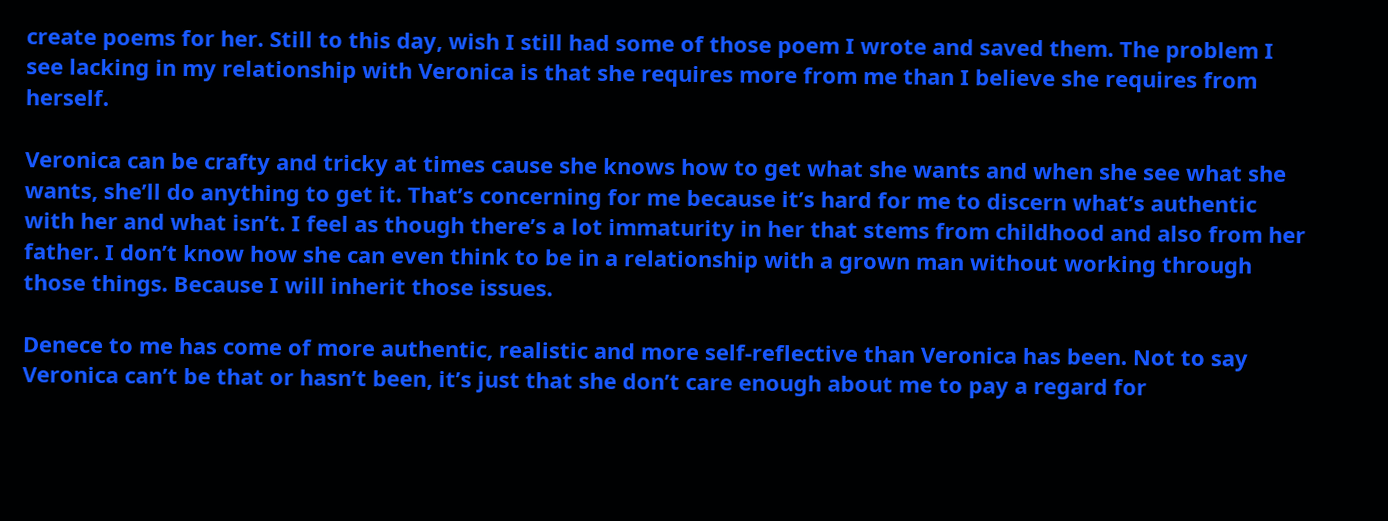create poems for her. Still to this day, wish I still had some of those poem I wrote and saved them. The problem I see lacking in my relationship with Veronica is that she requires more from me than I believe she requires from herself.

Veronica can be crafty and tricky at times cause she knows how to get what she wants and when she see what she wants, she’ll do anything to get it. That’s concerning for me because it’s hard for me to discern what’s authentic with her and what isn’t. I feel as though there’s a lot immaturity in her that stems from childhood and also from her father. I don’t know how she can even think to be in a relationship with a grown man without working through those things. Because I will inherit those issues.

Denece to me has come of more authentic, realistic and more self-reflective than Veronica has been. Not to say Veronica can’t be that or hasn’t been, it’s just that she don’t care enough about me to pay a regard for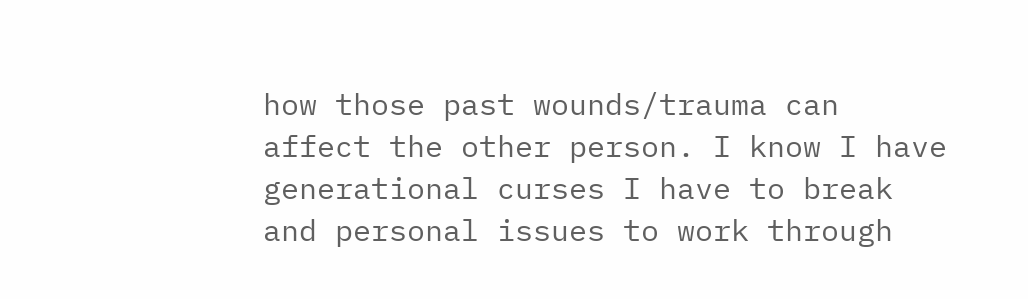how those past wounds/trauma can affect the other person. I know I have generational curses I have to break and personal issues to work through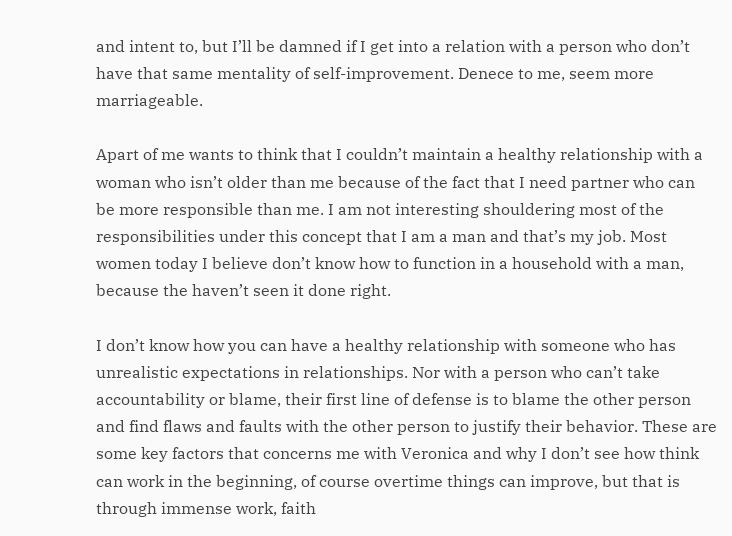and intent to, but I’ll be damned if I get into a relation with a person who don’t have that same mentality of self-improvement. Denece to me, seem more marriageable.

Apart of me wants to think that I couldn’t maintain a healthy relationship with a woman who isn’t older than me because of the fact that I need partner who can be more responsible than me. I am not interesting shouldering most of the responsibilities under this concept that I am a man and that’s my job. Most women today I believe don’t know how to function in a household with a man, because the haven’t seen it done right.

I don’t know how you can have a healthy relationship with someone who has unrealistic expectations in relationships. Nor with a person who can’t take accountability or blame, their first line of defense is to blame the other person and find flaws and faults with the other person to justify their behavior. These are some key factors that concerns me with Veronica and why I don’t see how think can work in the beginning, of course overtime things can improve, but that is through immense work, faith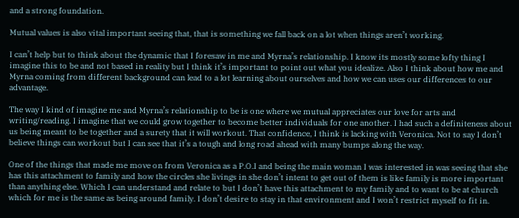and a strong foundation.

Mutual values is also vital important seeing that, that is something we fall back on a lot when things aren’t working.

I can’t help but to think about the dynamic that I foresaw in me and Myrna’s relationship. I know its mostly some lofty thing I imagine this to be and not based in reality but I think it’s important to point out what you idealize. Also I think about how me and Myrna coming from different background can lead to a lot learning about ourselves and how we can uses our differences to our advantage.

The way I kind of imagine me and Myrna’s relationship to be is one where we mutual appreciates our love for arts and writing/reading. I imagine that we could grow together to become better individuals for one another. I had such a definiteness about us being meant to be together and a surety that it will workout. That confidence, I think is lacking with Veronica. Not to say I don’t believe things can workout but I can see that it’s a tough and long road ahead with many bumps along the way.

One of the things that made me move on from Veronica as a P.O.I and being the main woman I was interested in was seeing that she has this attachment to family and how the circles she livings in she don’t intent to get out of them is like family is more important than anything else. Which I can understand and relate to but I don’t have this attachment to my family and to want to be at church which for me is the same as being around family. I don’t desire to stay in that environment and I won’t restrict myself to fit in.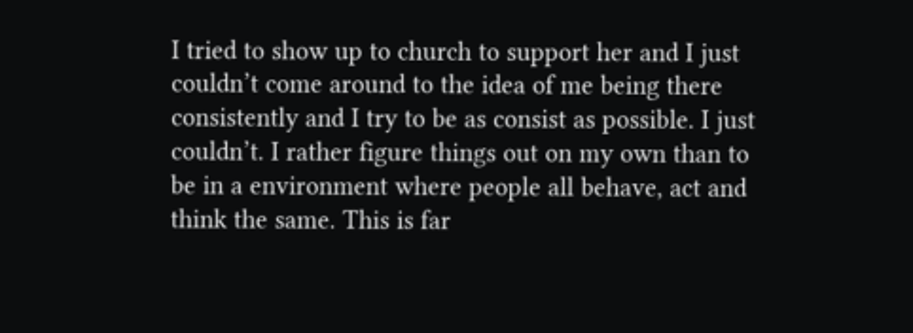I tried to show up to church to support her and I just couldn’t come around to the idea of me being there consistently and I try to be as consist as possible. I just couldn’t. I rather figure things out on my own than to be in a environment where people all behave, act and think the same. This is far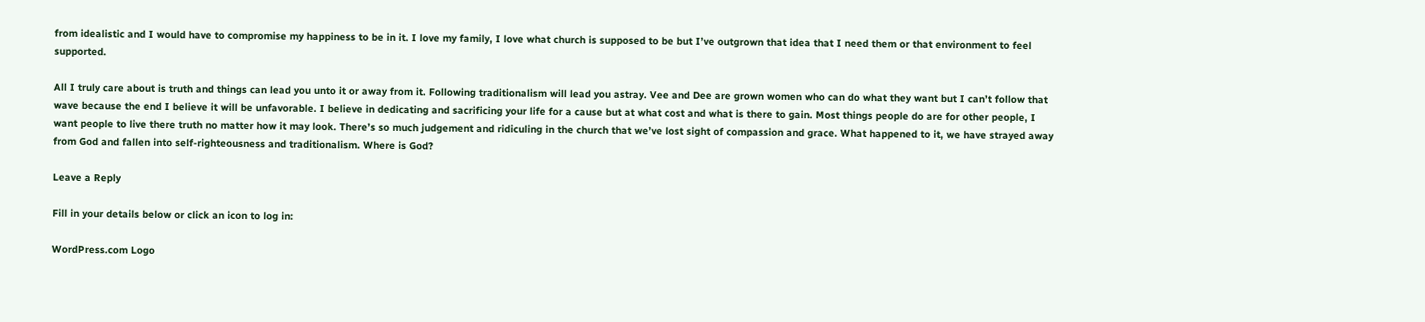from idealistic and I would have to compromise my happiness to be in it. I love my family, I love what church is supposed to be but I’ve outgrown that idea that I need them or that environment to feel supported.

All I truly care about is truth and things can lead you unto it or away from it. Following traditionalism will lead you astray. Vee and Dee are grown women who can do what they want but I can’t follow that wave because the end I believe it will be unfavorable. I believe in dedicating and sacrificing your life for a cause but at what cost and what is there to gain. Most things people do are for other people, I want people to live there truth no matter how it may look. There’s so much judgement and ridiculing in the church that we’ve lost sight of compassion and grace. What happened to it, we have strayed away from God and fallen into self-righteousness and traditionalism. Where is God?

Leave a Reply

Fill in your details below or click an icon to log in:

WordPress.com Logo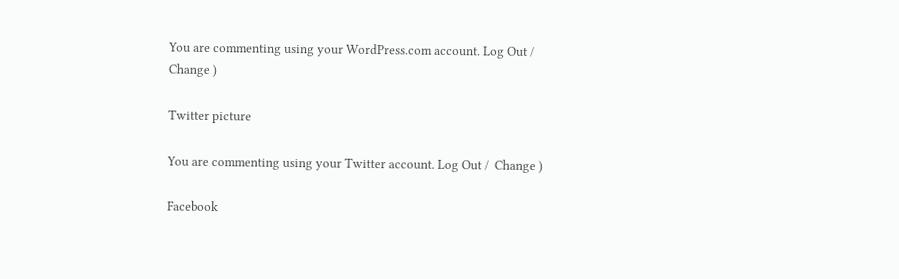You are commenting using your WordPress.com account. Log Out /  Change )

Twitter picture

You are commenting using your Twitter account. Log Out /  Change )

Facebook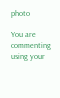photo

You are commenting using your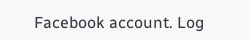Facebook account. Log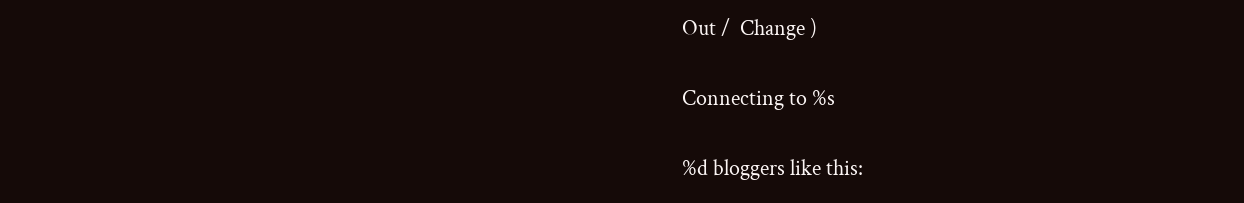Out /  Change )

Connecting to %s

%d bloggers like this: